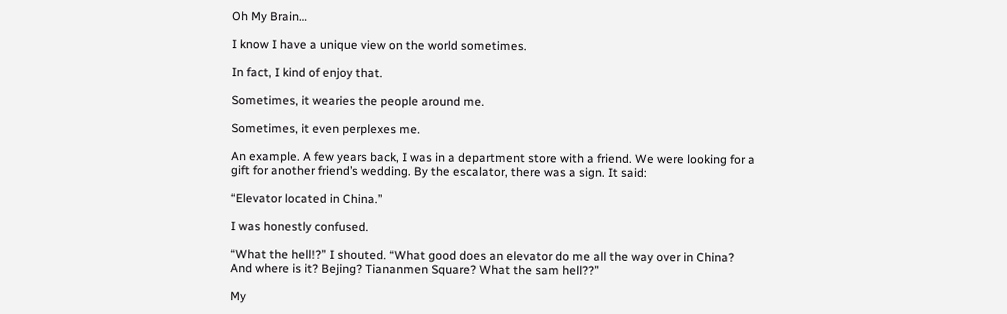Oh My Brain…

I know I have a unique view on the world sometimes.

In fact, I kind of enjoy that.

Sometimes, it wearies the people around me.

Sometimes, it even perplexes me.

An example. A few years back, I was in a department store with a friend. We were looking for a gift for another friend’s wedding. By the escalator, there was a sign. It said:

“Elevator located in China.”

I was honestly confused.

“What the hell!?” I shouted. “What good does an elevator do me all the way over in China? And where is it? Bejing? Tiananmen Square? What the sam hell??”

My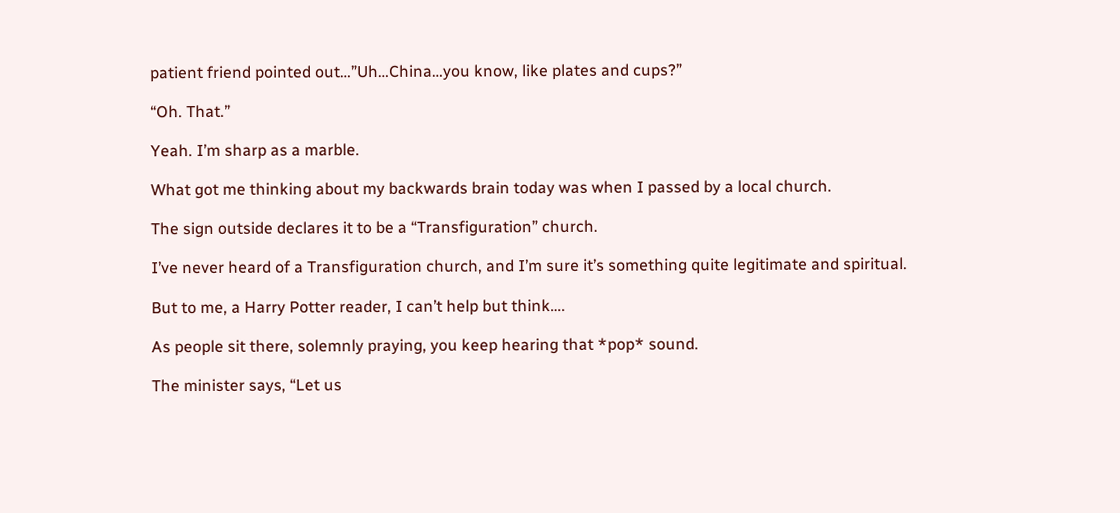patient friend pointed out…”Uh…China…you know, like plates and cups?”

“Oh. That.”

Yeah. I’m sharp as a marble.

What got me thinking about my backwards brain today was when I passed by a local church.

The sign outside declares it to be a “Transfiguration” church.

I’ve never heard of a Transfiguration church, and I’m sure it’s something quite legitimate and spiritual.

But to me, a Harry Potter reader, I can’t help but think….

As people sit there, solemnly praying, you keep hearing that *pop* sound.

The minister says, “Let us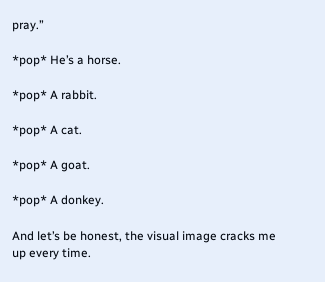pray.”

*pop* He’s a horse.

*pop* A rabbit.

*pop* A cat.

*pop* A goat.

*pop* A donkey.

And let’s be honest, the visual image cracks me up every time.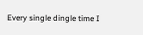Every single dingle time I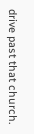drive past that church.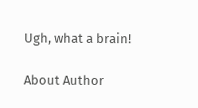Ugh, what a brain!

About Author